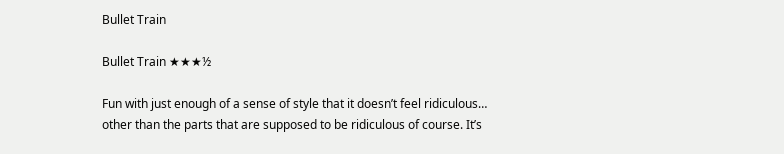Bullet Train

Bullet Train ★★★½

Fun with just enough of a sense of style that it doesn’t feel ridiculous… other than the parts that are supposed to be ridiculous of course. It’s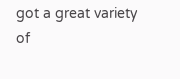got a great variety of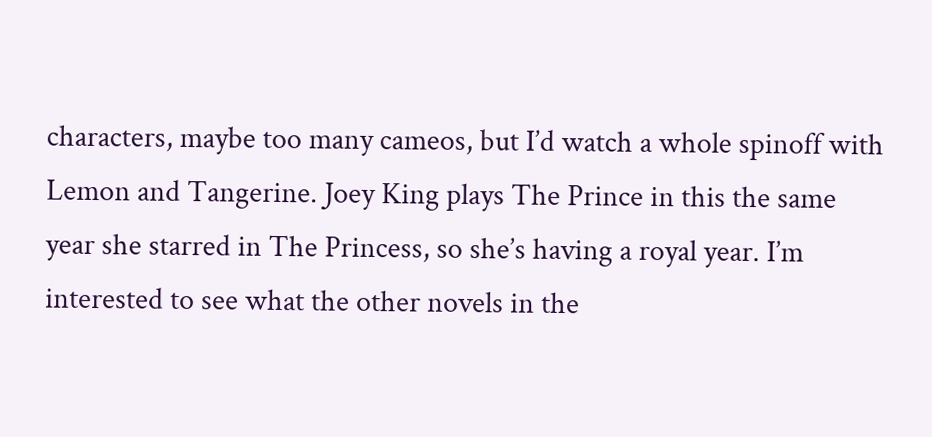characters, maybe too many cameos, but I’d watch a whole spinoff with Lemon and Tangerine. Joey King plays The Prince in this the same year she starred in The Princess, so she’s having a royal year. I’m interested to see what the other novels in the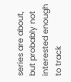series are about, but probably not interested enough to track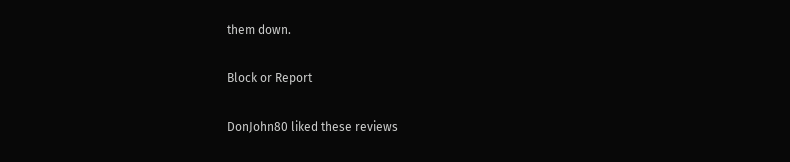them down.

Block or Report

DonJohn80 liked these reviews